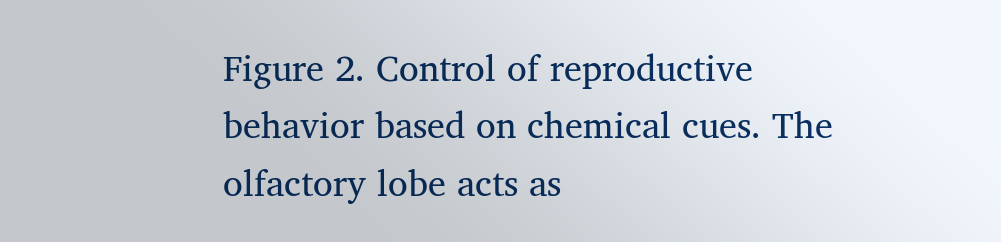Figure 2. Control of reproductive behavior based on chemical cues. The olfactory lobe acts as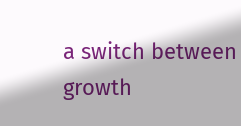a switch between growth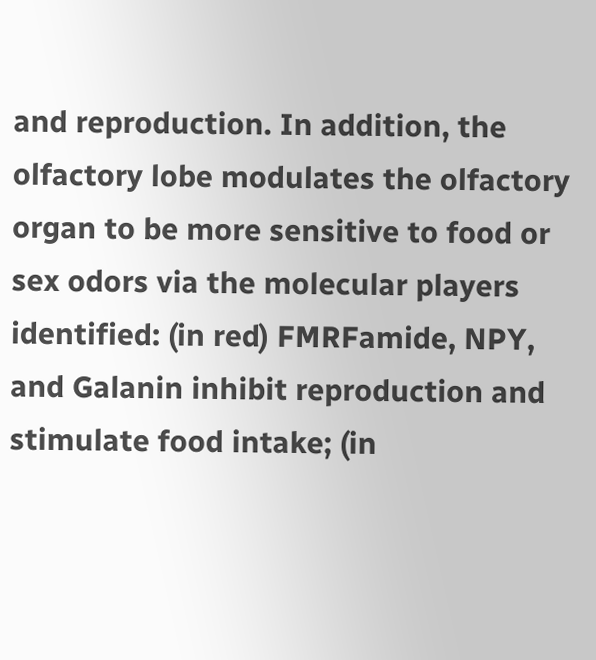and reproduction. In addition, the olfactory lobe modulates the olfactory organ to be more sensitive to food or sex odors via the molecular players identified: (in red) FMRFamide, NPY, and Galanin inhibit reproduction and stimulate food intake; (in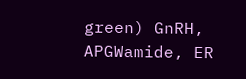green) GnRH, APGWamide, ER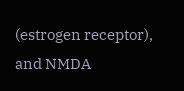(estrogen receptor), and NMDA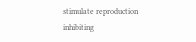stimulate reproduction inhibiting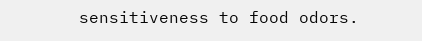sensitiveness to food odors.